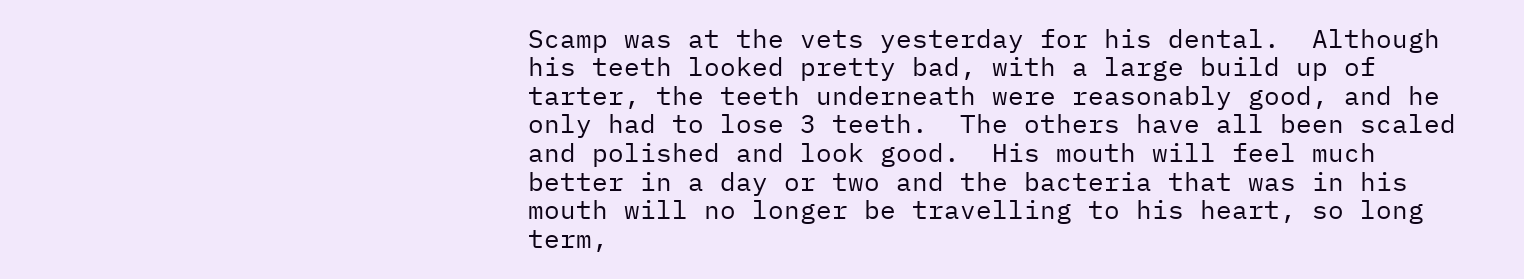Scamp was at the vets yesterday for his dental.  Although his teeth looked pretty bad, with a large build up of tarter, the teeth underneath were reasonably good, and he only had to lose 3 teeth.  The others have all been scaled and polished and look good.  His mouth will feel much better in a day or two and the bacteria that was in his mouth will no longer be travelling to his heart, so long term,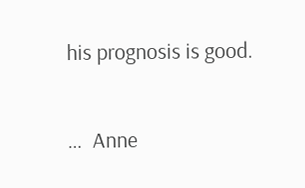his prognosis is good.

…  Anne